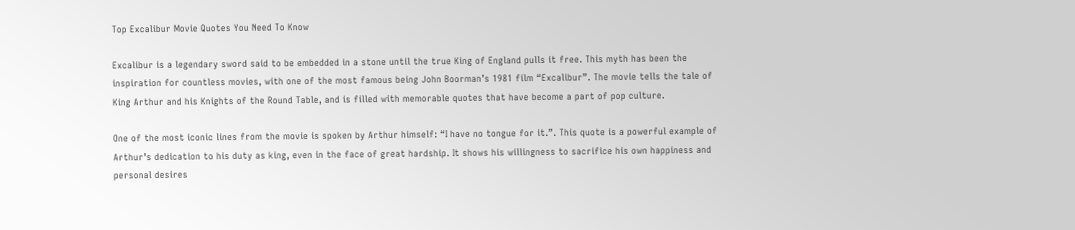Top Excalibur Movie Quotes You Need To Know

Excalibur is a legendary sword said to be embedded in a stone until the true King of England pulls it free. This myth has been the inspiration for countless movies, with one of the most famous being John Boorman’s 1981 film “Excalibur”. The movie tells the tale of King Arthur and his Knights of the Round Table, and is filled with memorable quotes that have become a part of pop culture.

One of the most iconic lines from the movie is spoken by Arthur himself: “I have no tongue for it.”. This quote is a powerful example of Arthur’s dedication to his duty as king, even in the face of great hardship. It shows his willingness to sacrifice his own happiness and personal desires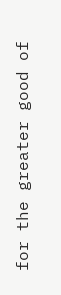for the greater good of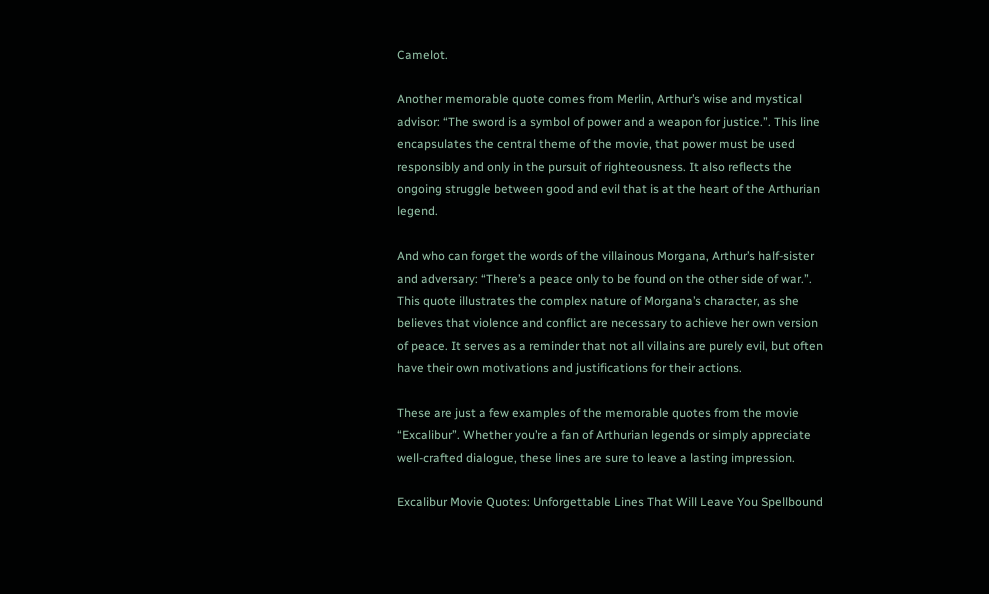Camelot.

Another memorable quote comes from Merlin, Arthur’s wise and mystical advisor: “The sword is a symbol of power and a weapon for justice.”. This line encapsulates the central theme of the movie, that power must be used responsibly and only in the pursuit of righteousness. It also reflects the ongoing struggle between good and evil that is at the heart of the Arthurian legend.

And who can forget the words of the villainous Morgana, Arthur’s half-sister and adversary: “There’s a peace only to be found on the other side of war.”. This quote illustrates the complex nature of Morgana’s character, as she believes that violence and conflict are necessary to achieve her own version of peace. It serves as a reminder that not all villains are purely evil, but often have their own motivations and justifications for their actions.

These are just a few examples of the memorable quotes from the movie “Excalibur”. Whether you’re a fan of Arthurian legends or simply appreciate well-crafted dialogue, these lines are sure to leave a lasting impression.

Excalibur Movie Quotes: Unforgettable Lines That Will Leave You Spellbound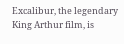Excalibur, the legendary King Arthur film, is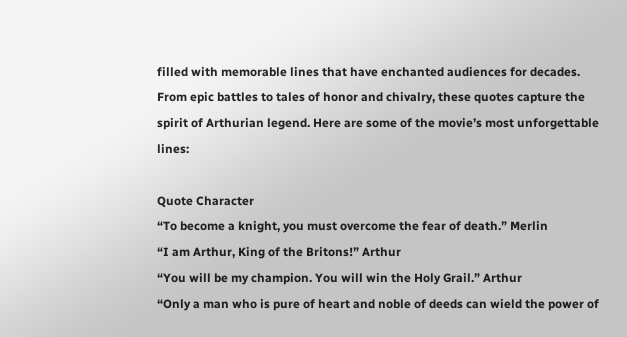filled with memorable lines that have enchanted audiences for decades. From epic battles to tales of honor and chivalry, these quotes capture the spirit of Arthurian legend. Here are some of the movie’s most unforgettable lines:

Quote Character
“To become a knight, you must overcome the fear of death.” Merlin
“I am Arthur, King of the Britons!” Arthur
“You will be my champion. You will win the Holy Grail.” Arthur
“Only a man who is pure of heart and noble of deeds can wield the power of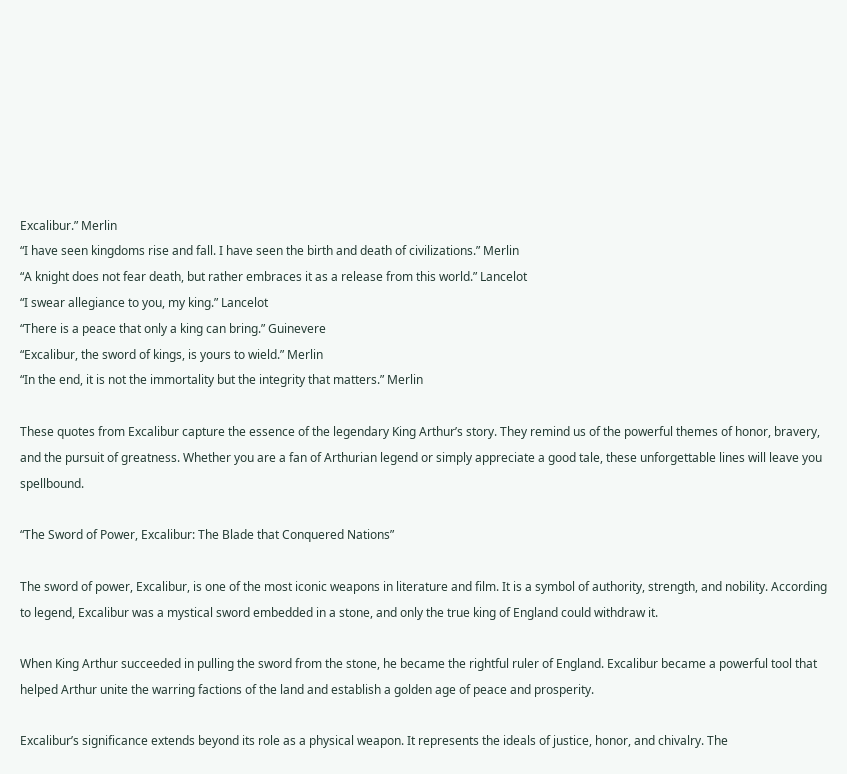Excalibur.” Merlin
“I have seen kingdoms rise and fall. I have seen the birth and death of civilizations.” Merlin
“A knight does not fear death, but rather embraces it as a release from this world.” Lancelot
“I swear allegiance to you, my king.” Lancelot
“There is a peace that only a king can bring.” Guinevere
“Excalibur, the sword of kings, is yours to wield.” Merlin
“In the end, it is not the immortality but the integrity that matters.” Merlin

These quotes from Excalibur capture the essence of the legendary King Arthur’s story. They remind us of the powerful themes of honor, bravery, and the pursuit of greatness. Whether you are a fan of Arthurian legend or simply appreciate a good tale, these unforgettable lines will leave you spellbound.

“The Sword of Power, Excalibur: The Blade that Conquered Nations”

The sword of power, Excalibur, is one of the most iconic weapons in literature and film. It is a symbol of authority, strength, and nobility. According to legend, Excalibur was a mystical sword embedded in a stone, and only the true king of England could withdraw it.

When King Arthur succeeded in pulling the sword from the stone, he became the rightful ruler of England. Excalibur became a powerful tool that helped Arthur unite the warring factions of the land and establish a golden age of peace and prosperity.

Excalibur’s significance extends beyond its role as a physical weapon. It represents the ideals of justice, honor, and chivalry. The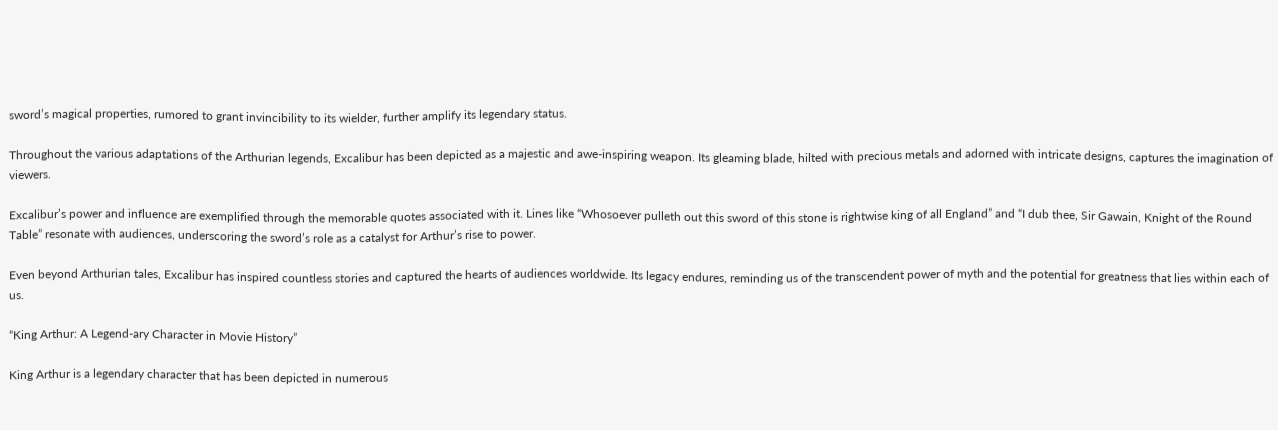sword’s magical properties, rumored to grant invincibility to its wielder, further amplify its legendary status.

Throughout the various adaptations of the Arthurian legends, Excalibur has been depicted as a majestic and awe-inspiring weapon. Its gleaming blade, hilted with precious metals and adorned with intricate designs, captures the imagination of viewers.

Excalibur’s power and influence are exemplified through the memorable quotes associated with it. Lines like “Whosoever pulleth out this sword of this stone is rightwise king of all England” and “I dub thee, Sir Gawain, Knight of the Round Table” resonate with audiences, underscoring the sword’s role as a catalyst for Arthur’s rise to power.

Even beyond Arthurian tales, Excalibur has inspired countless stories and captured the hearts of audiences worldwide. Its legacy endures, reminding us of the transcendent power of myth and the potential for greatness that lies within each of us.

“King Arthur: A Legend-ary Character in Movie History”

King Arthur is a legendary character that has been depicted in numerous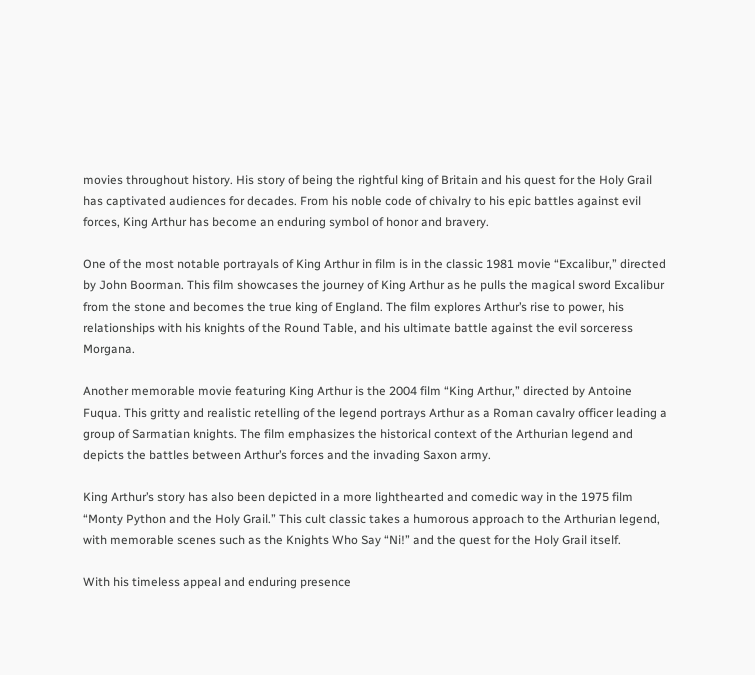movies throughout history. His story of being the rightful king of Britain and his quest for the Holy Grail has captivated audiences for decades. From his noble code of chivalry to his epic battles against evil forces, King Arthur has become an enduring symbol of honor and bravery.

One of the most notable portrayals of King Arthur in film is in the classic 1981 movie “Excalibur,” directed by John Boorman. This film showcases the journey of King Arthur as he pulls the magical sword Excalibur from the stone and becomes the true king of England. The film explores Arthur’s rise to power, his relationships with his knights of the Round Table, and his ultimate battle against the evil sorceress Morgana.

Another memorable movie featuring King Arthur is the 2004 film “King Arthur,” directed by Antoine Fuqua. This gritty and realistic retelling of the legend portrays Arthur as a Roman cavalry officer leading a group of Sarmatian knights. The film emphasizes the historical context of the Arthurian legend and depicts the battles between Arthur’s forces and the invading Saxon army.

King Arthur’s story has also been depicted in a more lighthearted and comedic way in the 1975 film “Monty Python and the Holy Grail.” This cult classic takes a humorous approach to the Arthurian legend, with memorable scenes such as the Knights Who Say “Ni!” and the quest for the Holy Grail itself.

With his timeless appeal and enduring presence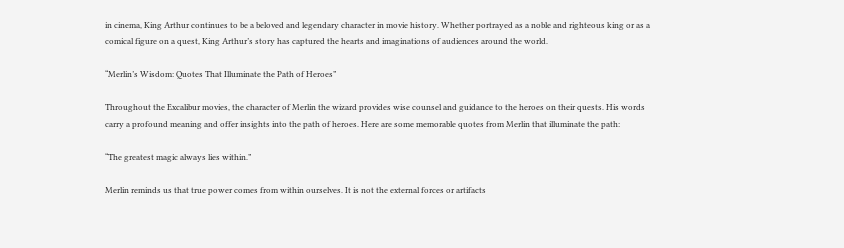in cinema, King Arthur continues to be a beloved and legendary character in movie history. Whether portrayed as a noble and righteous king or as a comical figure on a quest, King Arthur’s story has captured the hearts and imaginations of audiences around the world.

“Merlin’s Wisdom: Quotes That Illuminate the Path of Heroes”

Throughout the Excalibur movies, the character of Merlin the wizard provides wise counsel and guidance to the heroes on their quests. His words carry a profound meaning and offer insights into the path of heroes. Here are some memorable quotes from Merlin that illuminate the path:

“The greatest magic always lies within.”

Merlin reminds us that true power comes from within ourselves. It is not the external forces or artifacts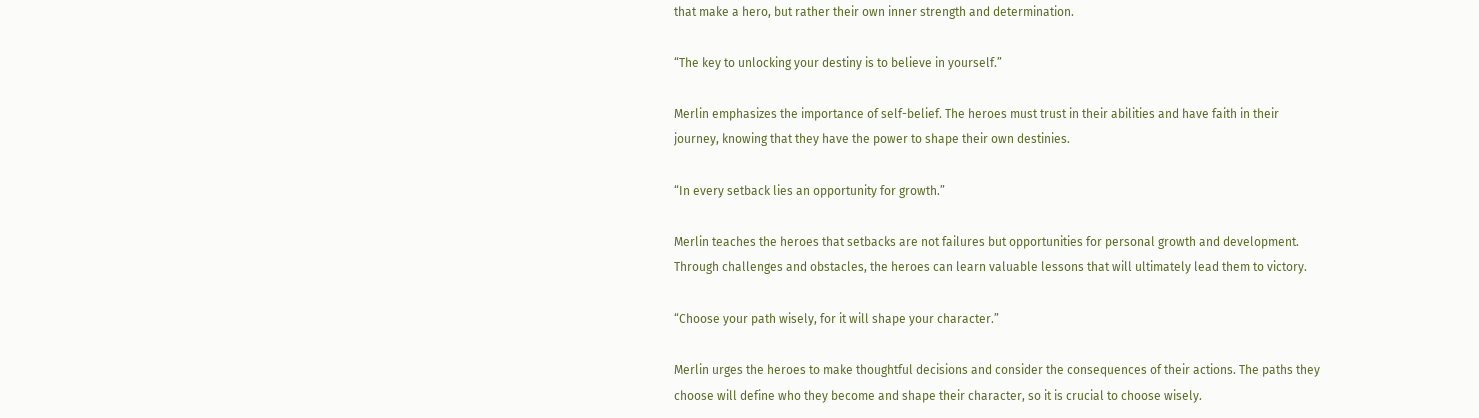that make a hero, but rather their own inner strength and determination.

“The key to unlocking your destiny is to believe in yourself.”

Merlin emphasizes the importance of self-belief. The heroes must trust in their abilities and have faith in their journey, knowing that they have the power to shape their own destinies.

“In every setback lies an opportunity for growth.”

Merlin teaches the heroes that setbacks are not failures but opportunities for personal growth and development. Through challenges and obstacles, the heroes can learn valuable lessons that will ultimately lead them to victory.

“Choose your path wisely, for it will shape your character.”

Merlin urges the heroes to make thoughtful decisions and consider the consequences of their actions. The paths they choose will define who they become and shape their character, so it is crucial to choose wisely.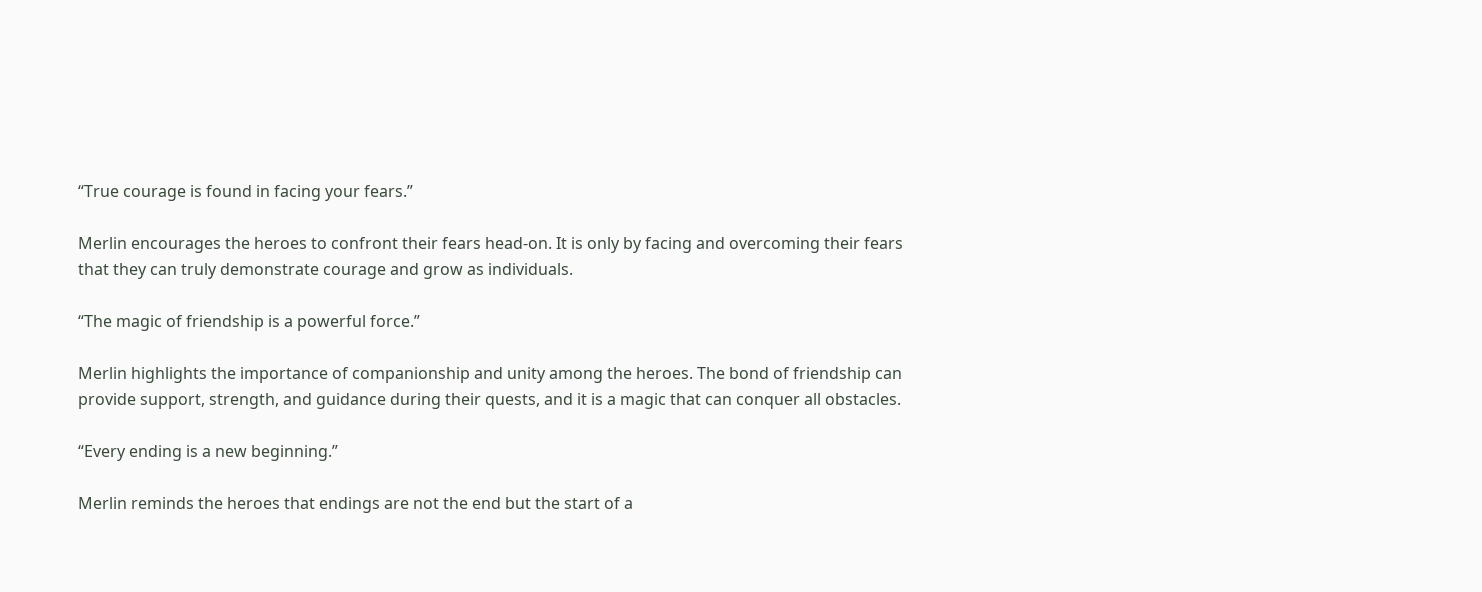“True courage is found in facing your fears.”

Merlin encourages the heroes to confront their fears head-on. It is only by facing and overcoming their fears that they can truly demonstrate courage and grow as individuals.

“The magic of friendship is a powerful force.”

Merlin highlights the importance of companionship and unity among the heroes. The bond of friendship can provide support, strength, and guidance during their quests, and it is a magic that can conquer all obstacles.

“Every ending is a new beginning.”

Merlin reminds the heroes that endings are not the end but the start of a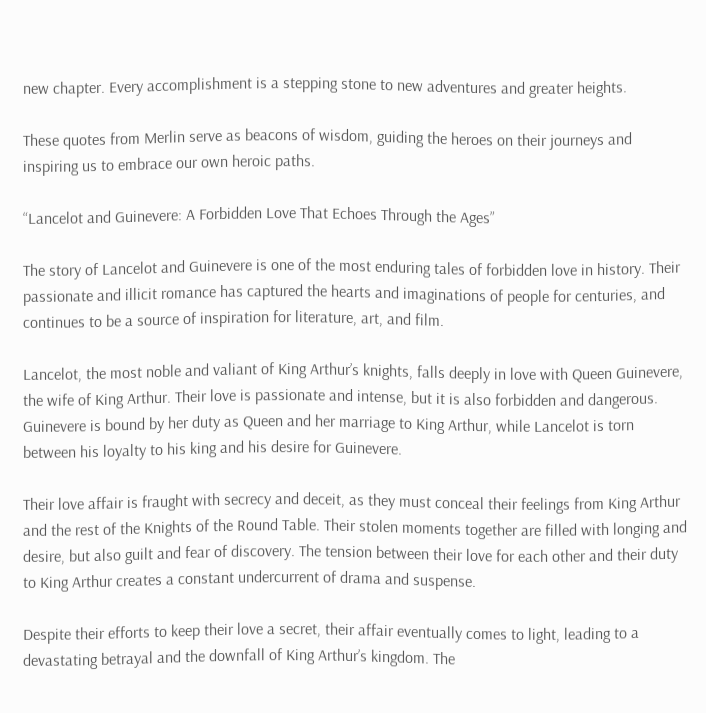new chapter. Every accomplishment is a stepping stone to new adventures and greater heights.

These quotes from Merlin serve as beacons of wisdom, guiding the heroes on their journeys and inspiring us to embrace our own heroic paths.

“Lancelot and Guinevere: A Forbidden Love That Echoes Through the Ages”

The story of Lancelot and Guinevere is one of the most enduring tales of forbidden love in history. Their passionate and illicit romance has captured the hearts and imaginations of people for centuries, and continues to be a source of inspiration for literature, art, and film.

Lancelot, the most noble and valiant of King Arthur’s knights, falls deeply in love with Queen Guinevere, the wife of King Arthur. Their love is passionate and intense, but it is also forbidden and dangerous. Guinevere is bound by her duty as Queen and her marriage to King Arthur, while Lancelot is torn between his loyalty to his king and his desire for Guinevere.

Their love affair is fraught with secrecy and deceit, as they must conceal their feelings from King Arthur and the rest of the Knights of the Round Table. Their stolen moments together are filled with longing and desire, but also guilt and fear of discovery. The tension between their love for each other and their duty to King Arthur creates a constant undercurrent of drama and suspense.

Despite their efforts to keep their love a secret, their affair eventually comes to light, leading to a devastating betrayal and the downfall of King Arthur’s kingdom. The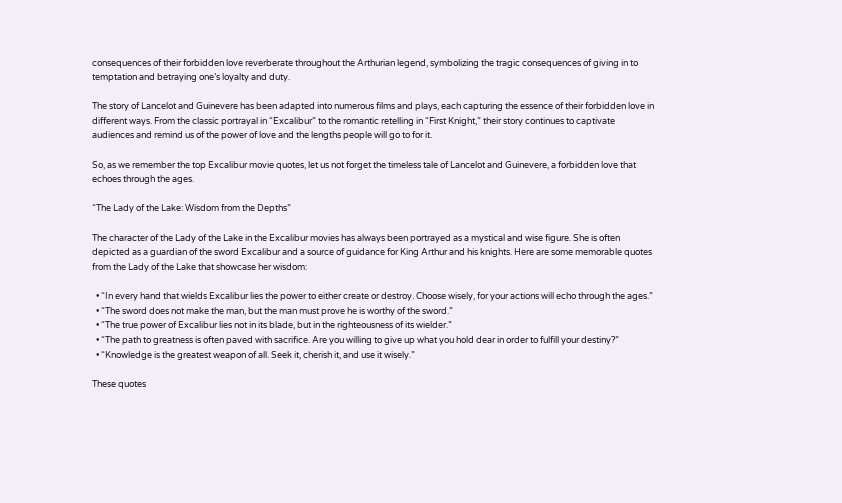consequences of their forbidden love reverberate throughout the Arthurian legend, symbolizing the tragic consequences of giving in to temptation and betraying one’s loyalty and duty.

The story of Lancelot and Guinevere has been adapted into numerous films and plays, each capturing the essence of their forbidden love in different ways. From the classic portrayal in “Excalibur” to the romantic retelling in “First Knight,” their story continues to captivate audiences and remind us of the power of love and the lengths people will go to for it.

So, as we remember the top Excalibur movie quotes, let us not forget the timeless tale of Lancelot and Guinevere, a forbidden love that echoes through the ages.

“The Lady of the Lake: Wisdom from the Depths”

The character of the Lady of the Lake in the Excalibur movies has always been portrayed as a mystical and wise figure. She is often depicted as a guardian of the sword Excalibur and a source of guidance for King Arthur and his knights. Here are some memorable quotes from the Lady of the Lake that showcase her wisdom:

  • “In every hand that wields Excalibur lies the power to either create or destroy. Choose wisely, for your actions will echo through the ages.”
  • “The sword does not make the man, but the man must prove he is worthy of the sword.”
  • “The true power of Excalibur lies not in its blade, but in the righteousness of its wielder.”
  • “The path to greatness is often paved with sacrifice. Are you willing to give up what you hold dear in order to fulfill your destiny?”
  • “Knowledge is the greatest weapon of all. Seek it, cherish it, and use it wisely.”

These quotes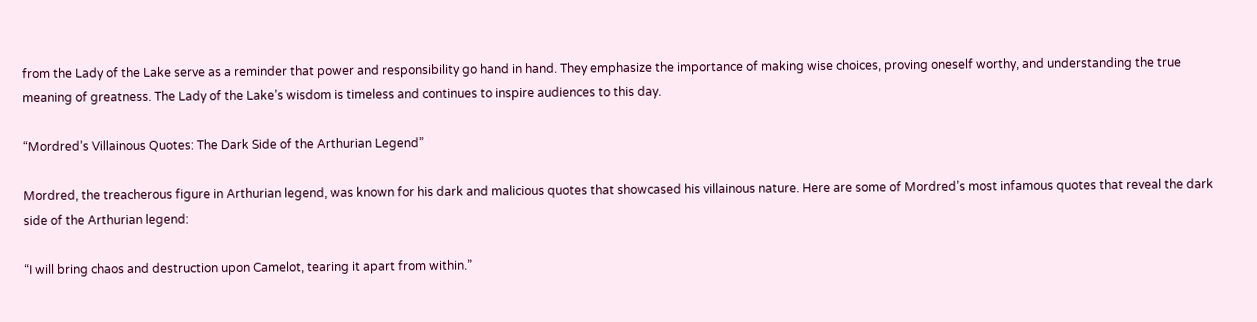from the Lady of the Lake serve as a reminder that power and responsibility go hand in hand. They emphasize the importance of making wise choices, proving oneself worthy, and understanding the true meaning of greatness. The Lady of the Lake’s wisdom is timeless and continues to inspire audiences to this day.

“Mordred’s Villainous Quotes: The Dark Side of the Arthurian Legend”

Mordred, the treacherous figure in Arthurian legend, was known for his dark and malicious quotes that showcased his villainous nature. Here are some of Mordred’s most infamous quotes that reveal the dark side of the Arthurian legend:

“I will bring chaos and destruction upon Camelot, tearing it apart from within.”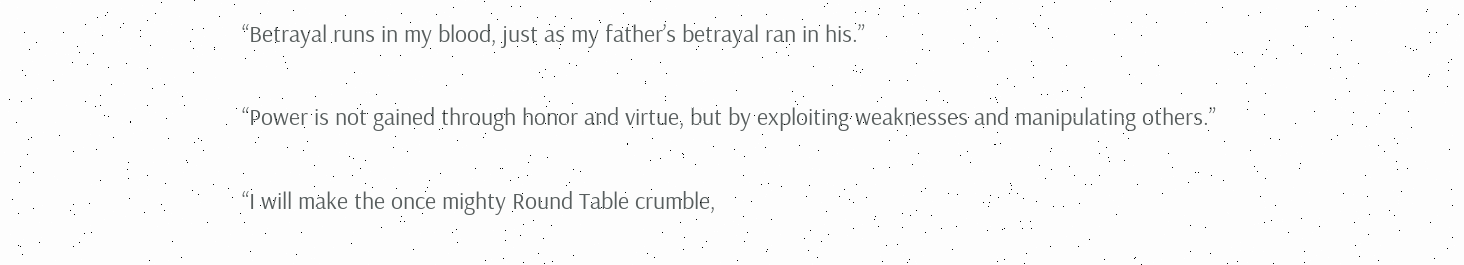“Betrayal runs in my blood, just as my father’s betrayal ran in his.”

“Power is not gained through honor and virtue, but by exploiting weaknesses and manipulating others.”

“I will make the once mighty Round Table crumble,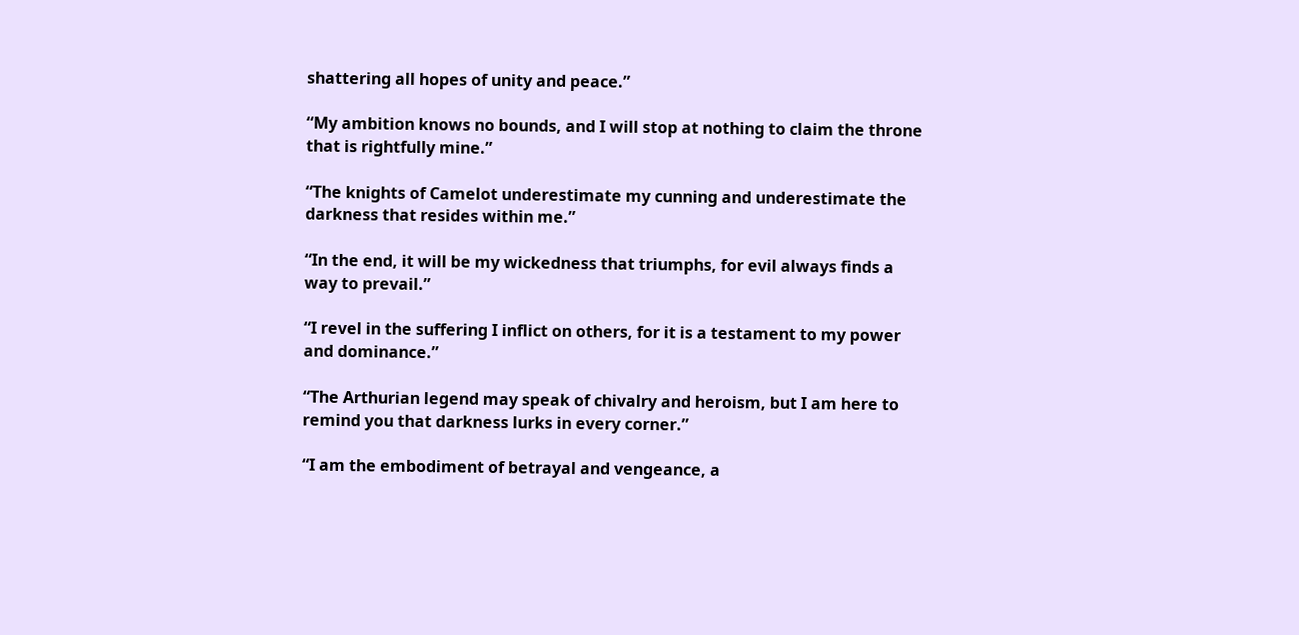shattering all hopes of unity and peace.”

“My ambition knows no bounds, and I will stop at nothing to claim the throne that is rightfully mine.”

“The knights of Camelot underestimate my cunning and underestimate the darkness that resides within me.”

“In the end, it will be my wickedness that triumphs, for evil always finds a way to prevail.”

“I revel in the suffering I inflict on others, for it is a testament to my power and dominance.”

“The Arthurian legend may speak of chivalry and heroism, but I am here to remind you that darkness lurks in every corner.”

“I am the embodiment of betrayal and vengeance, a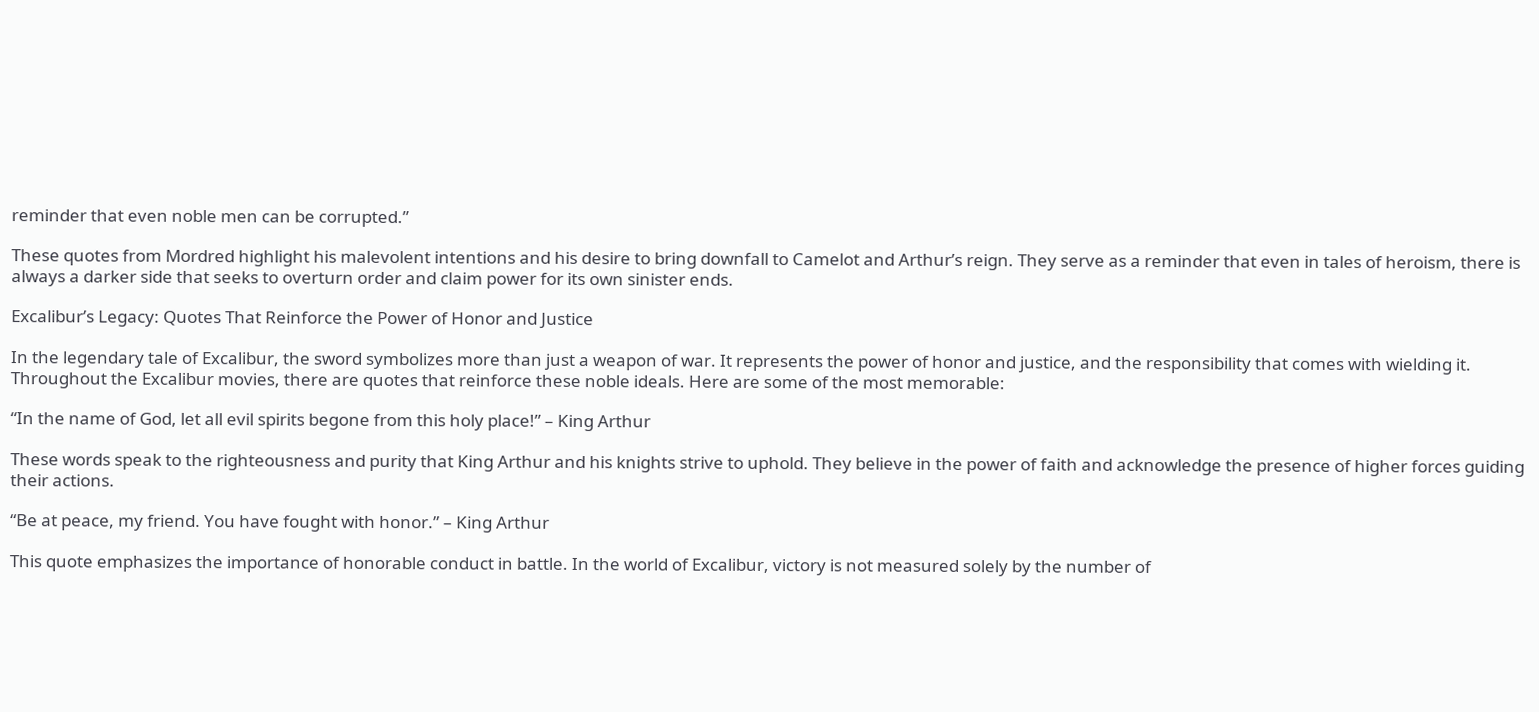reminder that even noble men can be corrupted.”

These quotes from Mordred highlight his malevolent intentions and his desire to bring downfall to Camelot and Arthur’s reign. They serve as a reminder that even in tales of heroism, there is always a darker side that seeks to overturn order and claim power for its own sinister ends.

Excalibur’s Legacy: Quotes That Reinforce the Power of Honor and Justice

In the legendary tale of Excalibur, the sword symbolizes more than just a weapon of war. It represents the power of honor and justice, and the responsibility that comes with wielding it. Throughout the Excalibur movies, there are quotes that reinforce these noble ideals. Here are some of the most memorable:

“In the name of God, let all evil spirits begone from this holy place!” – King Arthur

These words speak to the righteousness and purity that King Arthur and his knights strive to uphold. They believe in the power of faith and acknowledge the presence of higher forces guiding their actions.

“Be at peace, my friend. You have fought with honor.” – King Arthur

This quote emphasizes the importance of honorable conduct in battle. In the world of Excalibur, victory is not measured solely by the number of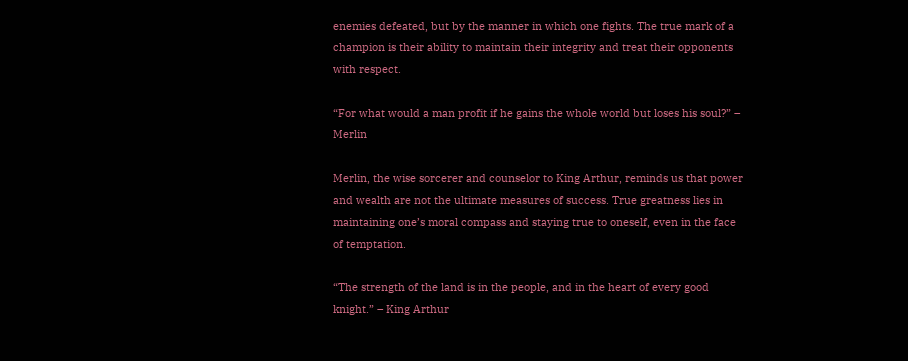enemies defeated, but by the manner in which one fights. The true mark of a champion is their ability to maintain their integrity and treat their opponents with respect.

“For what would a man profit if he gains the whole world but loses his soul?” – Merlin

Merlin, the wise sorcerer and counselor to King Arthur, reminds us that power and wealth are not the ultimate measures of success. True greatness lies in maintaining one’s moral compass and staying true to oneself, even in the face of temptation.

“The strength of the land is in the people, and in the heart of every good knight.” – King Arthur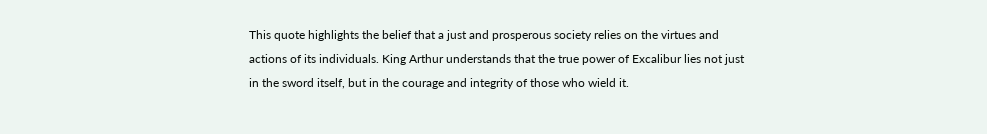This quote highlights the belief that a just and prosperous society relies on the virtues and actions of its individuals. King Arthur understands that the true power of Excalibur lies not just in the sword itself, but in the courage and integrity of those who wield it.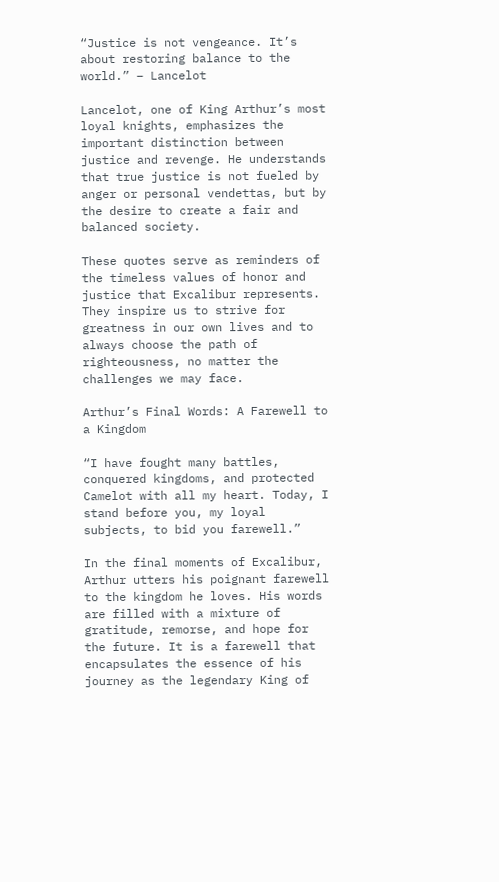“Justice is not vengeance. It’s about restoring balance to the world.” – Lancelot

Lancelot, one of King Arthur’s most loyal knights, emphasizes the important distinction between justice and revenge. He understands that true justice is not fueled by anger or personal vendettas, but by the desire to create a fair and balanced society.

These quotes serve as reminders of the timeless values of honor and justice that Excalibur represents. They inspire us to strive for greatness in our own lives and to always choose the path of righteousness, no matter the challenges we may face.

Arthur’s Final Words: A Farewell to a Kingdom

“I have fought many battles, conquered kingdoms, and protected Camelot with all my heart. Today, I stand before you, my loyal subjects, to bid you farewell.”

In the final moments of Excalibur, Arthur utters his poignant farewell to the kingdom he loves. His words are filled with a mixture of gratitude, remorse, and hope for the future. It is a farewell that encapsulates the essence of his journey as the legendary King of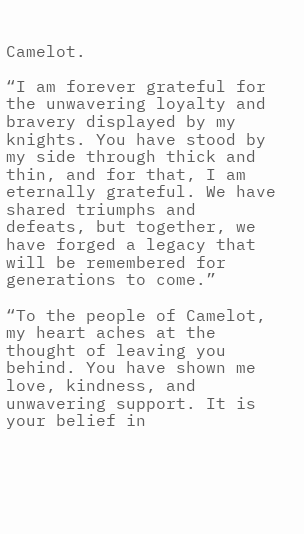Camelot.

“I am forever grateful for the unwavering loyalty and bravery displayed by my knights. You have stood by my side through thick and thin, and for that, I am eternally grateful. We have shared triumphs and defeats, but together, we have forged a legacy that will be remembered for generations to come.”

“To the people of Camelot, my heart aches at the thought of leaving you behind. You have shown me love, kindness, and unwavering support. It is your belief in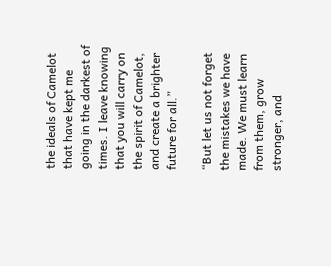the ideals of Camelot that have kept me going in the darkest of times. I leave knowing that you will carry on the spirit of Camelot, and create a brighter future for all.”

“But let us not forget the mistakes we have made. We must learn from them, grow stronger, and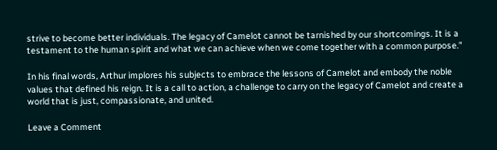strive to become better individuals. The legacy of Camelot cannot be tarnished by our shortcomings. It is a testament to the human spirit and what we can achieve when we come together with a common purpose.”

In his final words, Arthur implores his subjects to embrace the lessons of Camelot and embody the noble values that defined his reign. It is a call to action, a challenge to carry on the legacy of Camelot and create a world that is just, compassionate, and united.

Leave a Comment